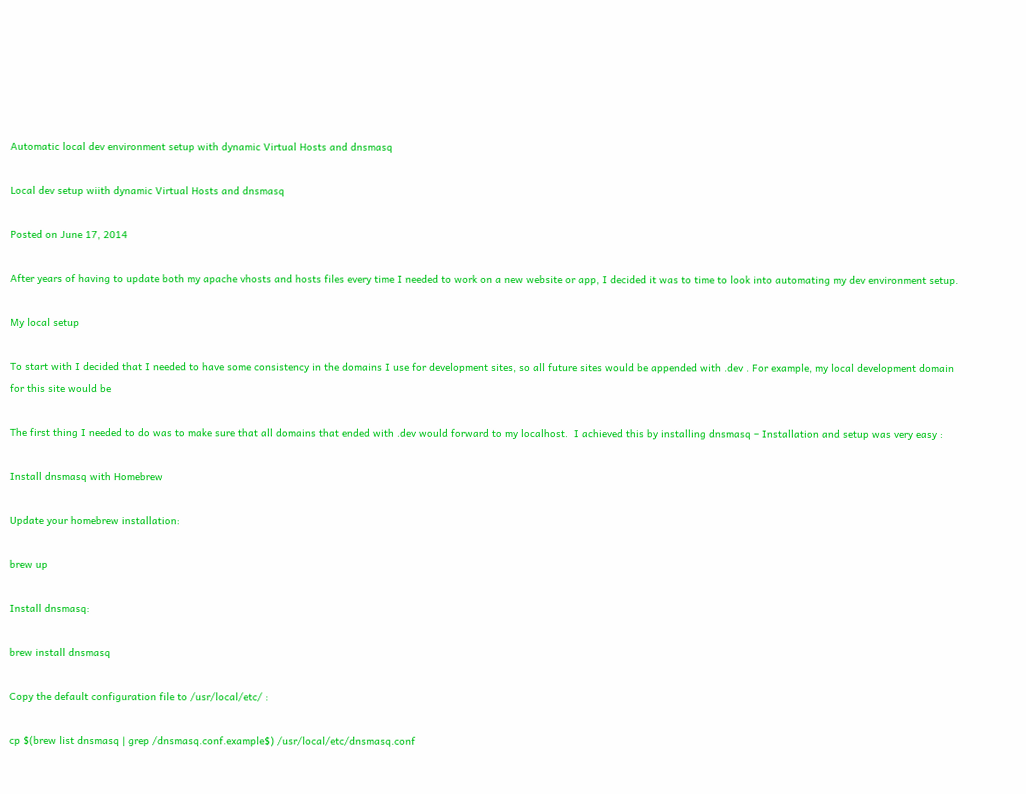Automatic local dev environment setup with dynamic Virtual Hosts and dnsmasq

Local dev setup wiith dynamic Virtual Hosts and dnsmasq

Posted on June 17, 2014

After years of having to update both my apache vhosts and hosts files every time I needed to work on a new website or app, I decided it was to time to look into automating my dev environment setup.

My local setup

To start with I decided that I needed to have some consistency in the domains I use for development sites, so all future sites would be appended with .dev . For example, my local development domain for this site would be

The first thing I needed to do was to make sure that all domains that ended with .dev would forward to my localhost.  I achieved this by installing dnsmasq – Installation and setup was very easy :

Install dnsmasq with Homebrew

Update your homebrew installation:

brew up

Install dnsmasq:

brew install dnsmasq

Copy the default configuration file to /usr/local/etc/ :

cp $(brew list dnsmasq | grep /dnsmasq.conf.example$) /usr/local/etc/dnsmasq.conf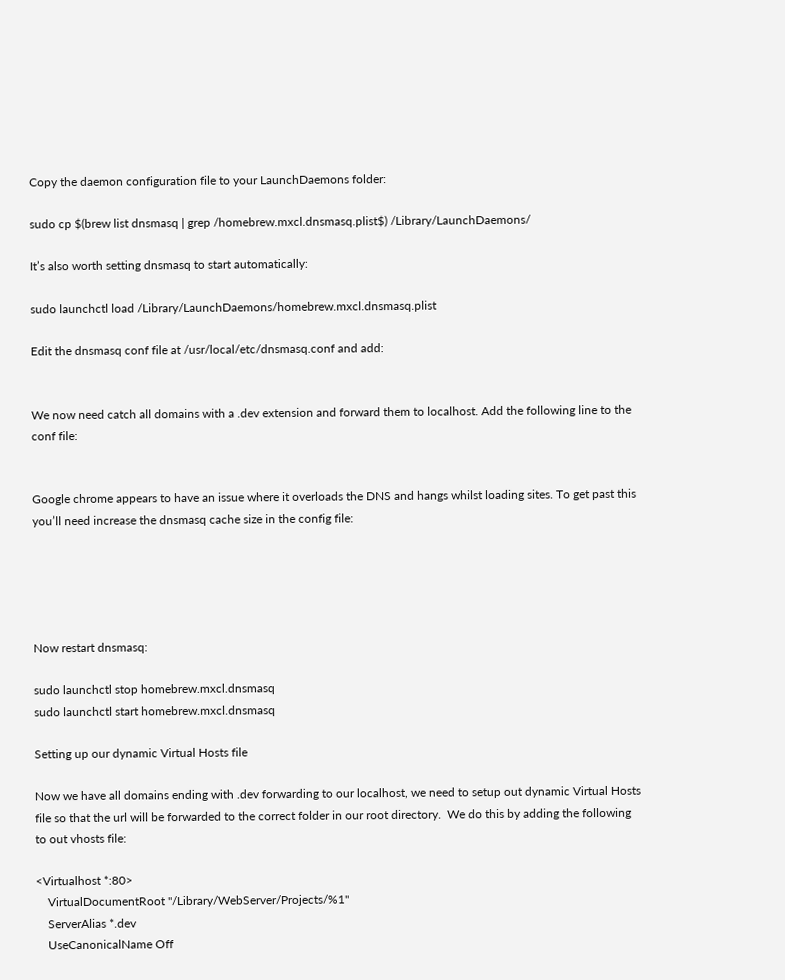Copy the daemon configuration file to your LaunchDaemons folder:

sudo cp $(brew list dnsmasq | grep /homebrew.mxcl.dnsmasq.plist$) /Library/LaunchDaemons/

It’s also worth setting dnsmasq to start automatically:

sudo launchctl load /Library/LaunchDaemons/homebrew.mxcl.dnsmasq.plist

Edit the dnsmasq conf file at /usr/local/etc/dnsmasq.conf and add:


We now need catch all domains with a .dev extension and forward them to localhost. Add the following line to the conf file:


Google chrome appears to have an issue where it overloads the DNS and hangs whilst loading sites. To get past this you’ll need increase the dnsmasq cache size in the config file:





Now restart dnsmasq:

sudo launchctl stop homebrew.mxcl.dnsmasq
sudo launchctl start homebrew.mxcl.dnsmasq

Setting up our dynamic Virtual Hosts file

Now we have all domains ending with .dev forwarding to our localhost, we need to setup out dynamic Virtual Hosts file so that the url will be forwarded to the correct folder in our root directory.  We do this by adding the following to out vhosts file:

<Virtualhost *:80>
    VirtualDocumentRoot "/Library/WebServer/Projects/%1"
    ServerAlias *.dev
    UseCanonicalName Off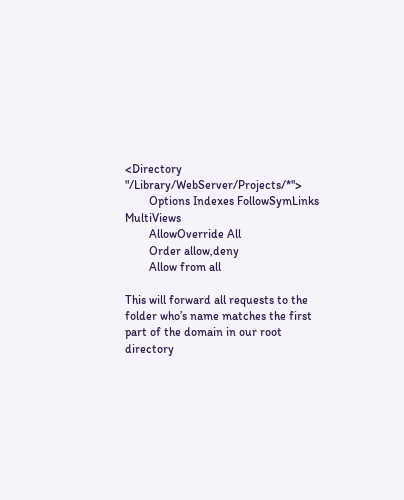<Directory "/Library/WebServer/Projects/*">
        Options Indexes FollowSymLinks MultiViews
        AllowOverride All
        Order allow,deny
        Allow from all

This will forward all requests to the folder who’s name matches the first part of the domain in our root directory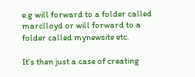e.g will forward to a folder called marclloyd or will forward to a folder called mynewsite etc.

It’s then just a case of creating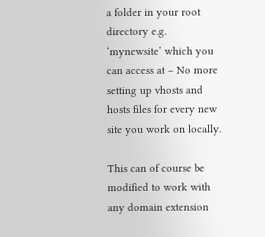a folder in your root directory e.g. ‘mynewsite’ which you can access at – No more setting up vhosts and hosts files for every new site you work on locally.

This can of course be modified to work with any domain extension